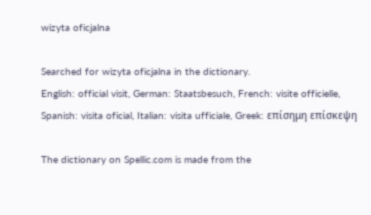wizyta oficjalna

Searched for wizyta oficjalna in the dictionary.
English: official visit, German: Staatsbesuch, French: visite officielle, Spanish: visita oficial, Italian: visita ufficiale, Greek: επίσημη επίσκεψη

The dictionary on Spellic.com is made from the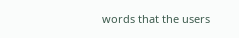words that the users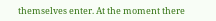themselves enter. At the moment there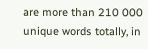are more than 210 000 unique words totally, in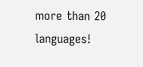more than 20 languages!